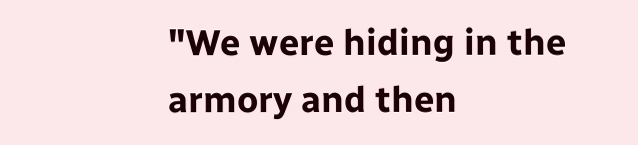"We were hiding in the armory and then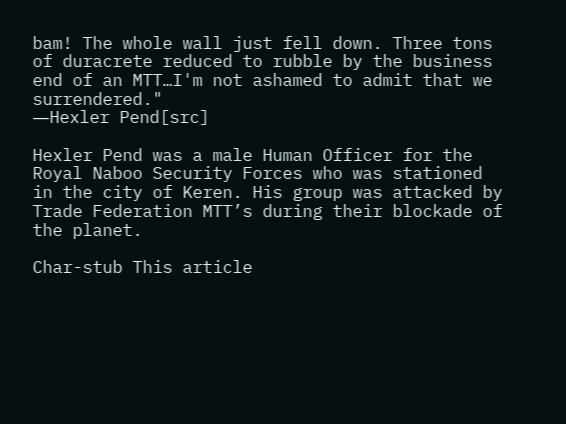bam! The whole wall just fell down. Three tons of duracrete reduced to rubble by the business end of an MTT…I'm not ashamed to admit that we surrendered."
―Hexler Pend[src]

Hexler Pend was a male Human Officer for the Royal Naboo Security Forces who was stationed in the city of Keren. His group was attacked by Trade Federation MTT’s during their blockade of the planet.

Char-stub This article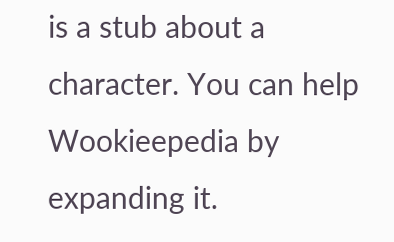is a stub about a character. You can help Wookieepedia by expanding it.